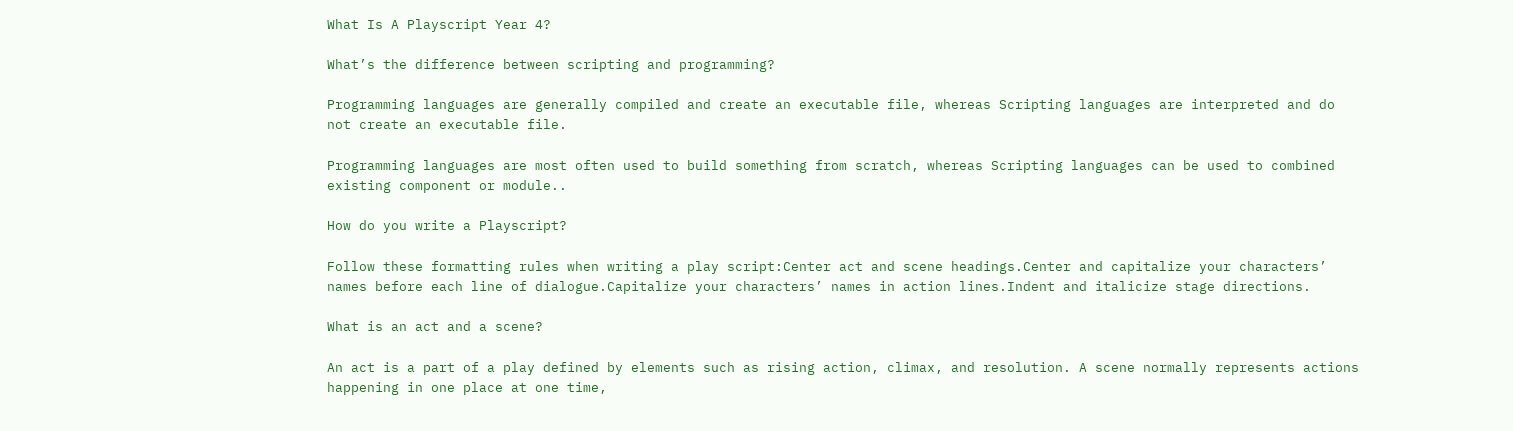What Is A Playscript Year 4?

What’s the difference between scripting and programming?

Programming languages are generally compiled and create an executable file, whereas Scripting languages are interpreted and do not create an executable file.

Programming languages are most often used to build something from scratch, whereas Scripting languages can be used to combined existing component or module..

How do you write a Playscript?

Follow these formatting rules when writing a play script:Center act and scene headings.Center and capitalize your characters’ names before each line of dialogue.Capitalize your characters’ names in action lines.Indent and italicize stage directions.

What is an act and a scene?

An act is a part of a play defined by elements such as rising action, climax, and resolution. A scene normally represents actions happening in one place at one time,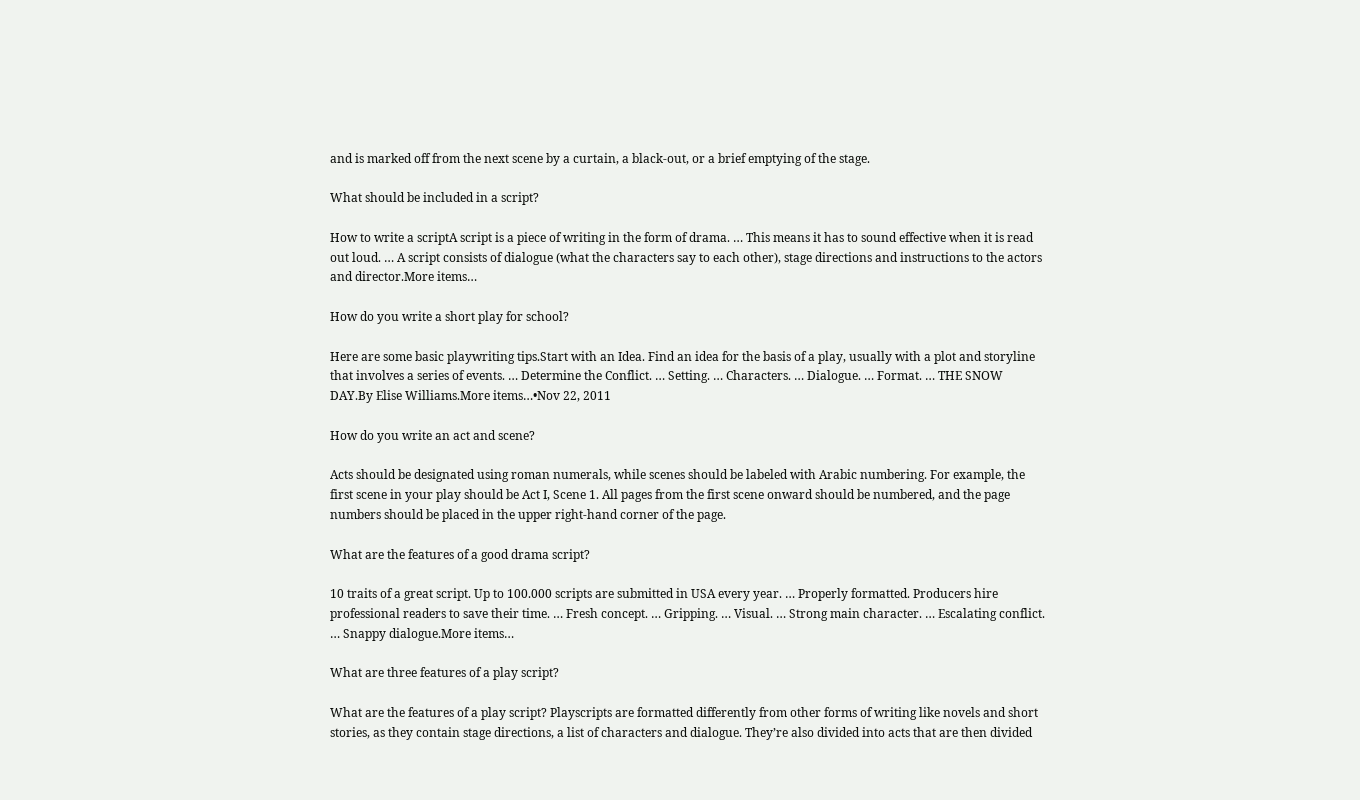and is marked off from the next scene by a curtain, a black-out, or a brief emptying of the stage.

What should be included in a script?

How to write a scriptA script is a piece of writing in the form of drama. … This means it has to sound effective when it is read out loud. … A script consists of dialogue (what the characters say to each other), stage directions and instructions to the actors and director.More items…

How do you write a short play for school?

Here are some basic playwriting tips.Start with an Idea. Find an idea for the basis of a play, usually with a plot and storyline that involves a series of events. … Determine the Conflict. … Setting. … Characters. … Dialogue. … Format. … THE SNOW DAY.By Elise Williams.More items…•Nov 22, 2011

How do you write an act and scene?

Acts should be designated using roman numerals, while scenes should be labeled with Arabic numbering. For example, the first scene in your play should be Act I, Scene 1. All pages from the first scene onward should be numbered, and the page numbers should be placed in the upper right-hand corner of the page.

What are the features of a good drama script?

10 traits of a great script. Up to 100.000 scripts are submitted in USA every year. … Properly formatted. Producers hire professional readers to save their time. … Fresh concept. … Gripping. … Visual. … Strong main character. … Escalating conflict. … Snappy dialogue.More items…

What are three features of a play script?

What are the features of a play script? Playscripts are formatted differently from other forms of writing like novels and short stories, as they contain stage directions, a list of characters and dialogue. They’re also divided into acts that are then divided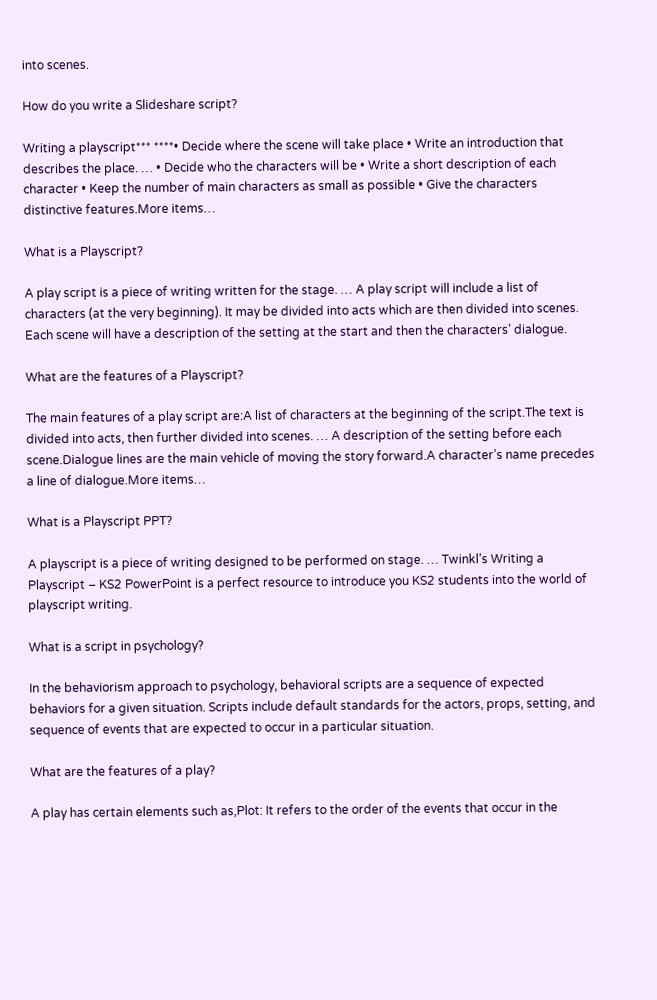into scenes.

How do you write a Slideshare script?

Writing a playscript*** ****• Decide where the scene will take place • Write an introduction that describes the place. … • Decide who the characters will be • Write a short description of each character • Keep the number of main characters as small as possible • Give the characters distinctive features.More items…

What is a Playscript?

A play script is a piece of writing written for the stage. … A play script will include a list of characters (at the very beginning). It may be divided into acts which are then divided into scenes. Each scene will have a description of the setting at the start and then the characters’ dialogue.

What are the features of a Playscript?

The main features of a play script are:A list of characters at the beginning of the script.The text is divided into acts, then further divided into scenes. … A description of the setting before each scene.Dialogue lines are the main vehicle of moving the story forward.A character’s name precedes a line of dialogue.More items…

What is a Playscript PPT?

A playscript is a piece of writing designed to be performed on stage. … Twinkl’s Writing a Playscript – KS2 PowerPoint is a perfect resource to introduce you KS2 students into the world of playscript writing.

What is a script in psychology?

In the behaviorism approach to psychology, behavioral scripts are a sequence of expected behaviors for a given situation. Scripts include default standards for the actors, props, setting, and sequence of events that are expected to occur in a particular situation.

What are the features of a play?

A play has certain elements such as,Plot: It refers to the order of the events that occur in the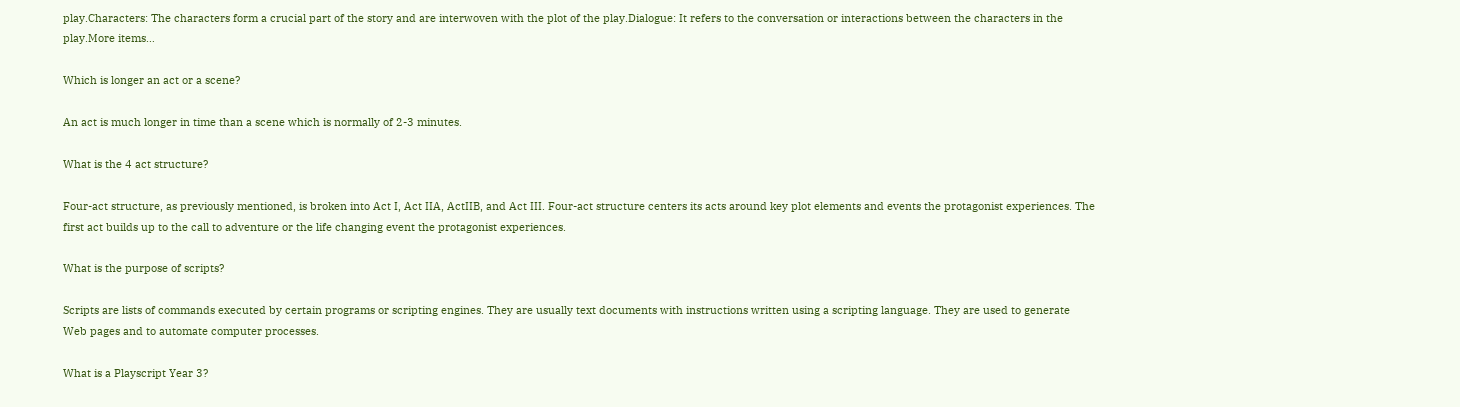play.Characters: The characters form a crucial part of the story and are interwoven with the plot of the play.Dialogue: It refers to the conversation or interactions between the characters in the play.More items…

Which is longer an act or a scene?

An act is much longer in time than a scene which is normally of 2-3 minutes.

What is the 4 act structure?

Four-act structure, as previously mentioned, is broken into Act I, Act IIA, ActIIB, and Act III. Four-act structure centers its acts around key plot elements and events the protagonist experiences. The first act builds up to the call to adventure or the life changing event the protagonist experiences.

What is the purpose of scripts?

Scripts are lists of commands executed by certain programs or scripting engines. They are usually text documents with instructions written using a scripting language. They are used to generate Web pages and to automate computer processes.

What is a Playscript Year 3?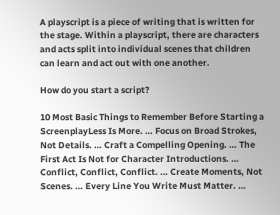A playscript is a piece of writing that is written for the stage. Within a playscript, there are characters and acts split into individual scenes that children can learn and act out with one another.

How do you start a script?

10 Most Basic Things to Remember Before Starting a ScreenplayLess Is More. … Focus on Broad Strokes, Not Details. … Craft a Compelling Opening. … The First Act Is Not for Character Introductions. … Conflict, Conflict, Conflict. … Create Moments, Not Scenes. … Every Line You Write Must Matter. …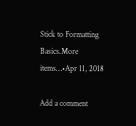Stick to Formatting Basics.More items…•Apr 11, 2018

Add a comment